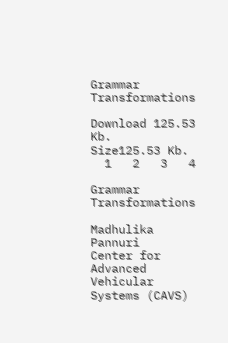Grammar Transformations

Download 125.53 Kb.
Size125.53 Kb.
  1   2   3   4

Grammar Transformations

Madhulika Pannuri
Center for Advanced Vehicular Systems (CAVS)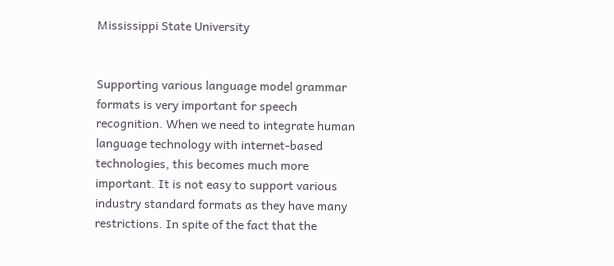Mississippi State University


Supporting various language model grammar formats is very important for speech recognition. When we need to integrate human language technology with internet-based technologies, this becomes much more important. It is not easy to support various industry standard formats as they have many restrictions. In spite of the fact that the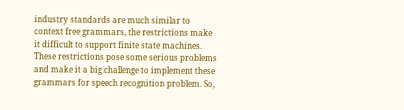industry standards are much similar to context free grammars, the restrictions make it difficult to support finite state machines. These restrictions pose some serious problems and make it a big challenge to implement these grammars for speech recognition problem. So,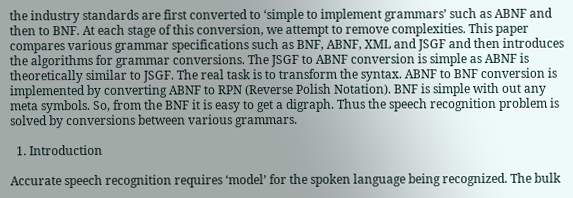the industry standards are first converted to ‘simple to implement grammars’ such as ABNF and then to BNF. At each stage of this conversion, we attempt to remove complexities. This paper compares various grammar specifications such as BNF, ABNF, XML and JSGF and then introduces the algorithms for grammar conversions. The JSGF to ABNF conversion is simple as ABNF is theoretically similar to JSGF. The real task is to transform the syntax. ABNF to BNF conversion is implemented by converting ABNF to RPN (Reverse Polish Notation). BNF is simple with out any meta symbols. So, from the BNF it is easy to get a digraph. Thus the speech recognition problem is solved by conversions between various grammars.

  1. Introduction

Accurate speech recognition requires ‘model’ for the spoken language being recognized. The bulk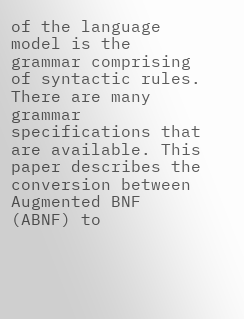of the language model is the grammar comprising of syntactic rules. There are many grammar specifications that are available. This paper describes the conversion between Augmented BNF (ABNF) to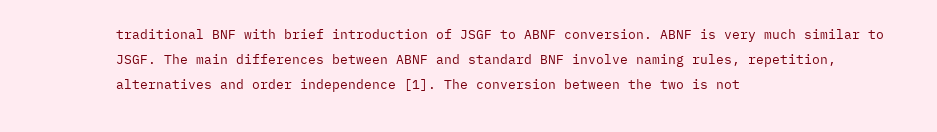traditional BNF with brief introduction of JSGF to ABNF conversion. ABNF is very much similar to JSGF. The main differences between ABNF and standard BNF involve naming rules, repetition, alternatives and order independence [1]. The conversion between the two is not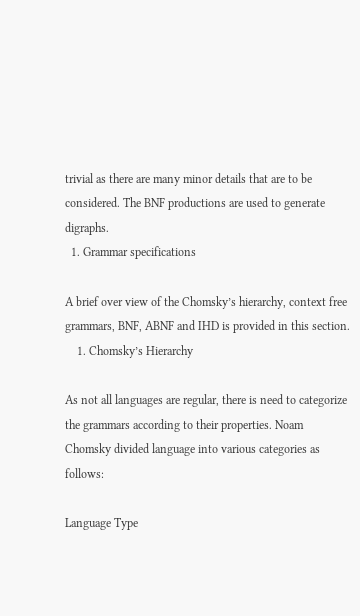trivial as there are many minor details that are to be considered. The BNF productions are used to generate digraphs.
  1. Grammar specifications

A brief over view of the Chomsky’s hierarchy, context free grammars, BNF, ABNF and IHD is provided in this section.
    1. Chomsky’s Hierarchy

As not all languages are regular, there is need to categorize the grammars according to their properties. Noam Chomsky divided language into various categories as follows:

Language Type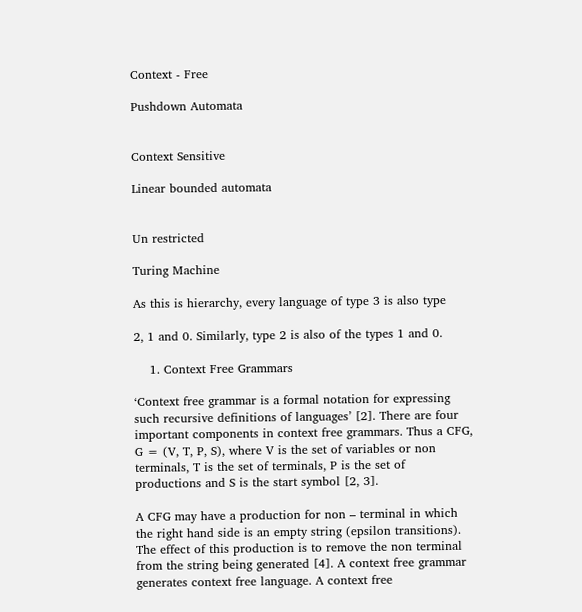Context - Free

Pushdown Automata


Context Sensitive

Linear bounded automata


Un restricted

Turing Machine

As this is hierarchy, every language of type 3 is also type

2, 1 and 0. Similarly, type 2 is also of the types 1 and 0.

    1. Context Free Grammars

‘Context free grammar is a formal notation for expressing such recursive definitions of languages’ [2]. There are four important components in context free grammars. Thus a CFG, G = (V, T, P, S), where V is the set of variables or non terminals, T is the set of terminals, P is the set of productions and S is the start symbol [2, 3].

A CFG may have a production for non – terminal in which the right hand side is an empty string (epsilon transitions). The effect of this production is to remove the non terminal from the string being generated [4]. A context free grammar generates context free language. A context free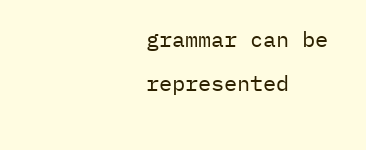grammar can be represented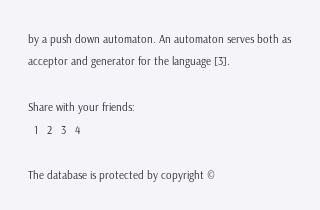by a push down automaton. An automaton serves both as acceptor and generator for the language [3].

Share with your friends:
  1   2   3   4

The database is protected by copyright ©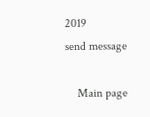2019
send message

    Main page